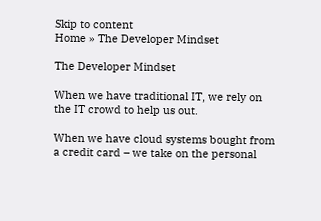Skip to content
Home » The Developer Mindset

The Developer Mindset

When we have traditional IT, we rely on the IT crowd to help us out.

When we have cloud systems bought from a credit card – we take on the personal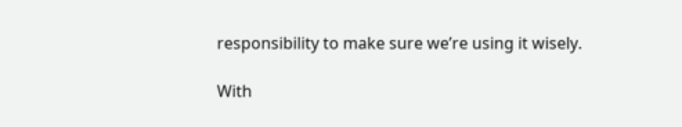responsibility to make sure we’re using it wisely.

With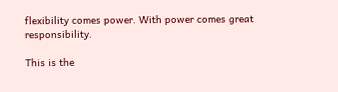flexibility comes power. With power comes great responsibility.

This is the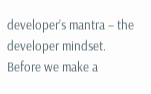developer’s mantra – the developer mindset. Before we make a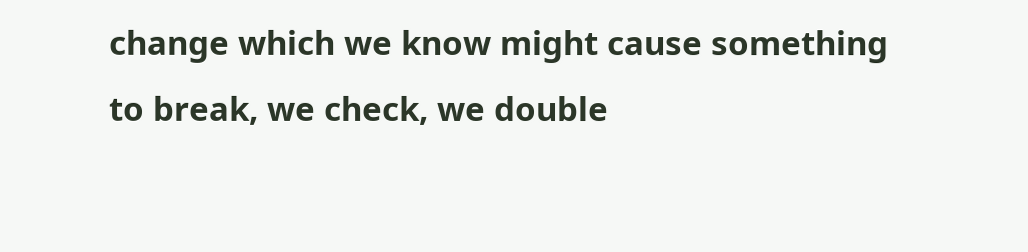change which we know might cause something to break, we check, we double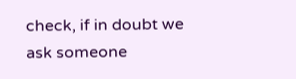check, if in doubt we ask someone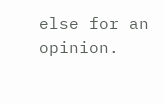else for an opinion.